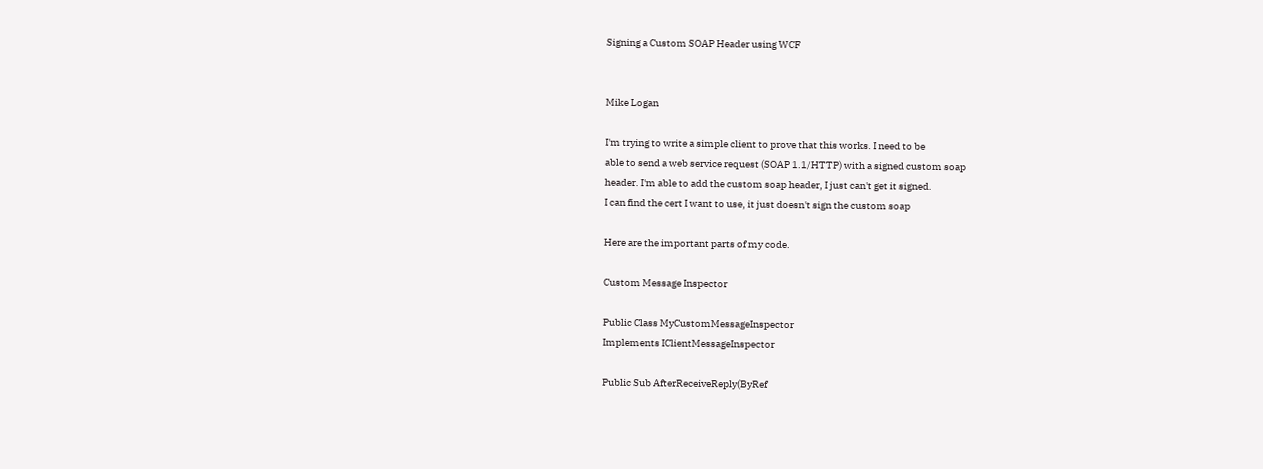Signing a Custom SOAP Header using WCF


Mike Logan

I'm trying to write a simple client to prove that this works. I need to be
able to send a web service request (SOAP 1.1/HTTP) with a signed custom soap
header. I'm able to add the custom soap header, I just can't get it signed.
I can find the cert I want to use, it just doesn't sign the custom soap

Here are the important parts of my code.

Custom Message Inspector

Public Class MyCustomMessageInspector
Implements IClientMessageInspector

Public Sub AfterReceiveReply(ByRef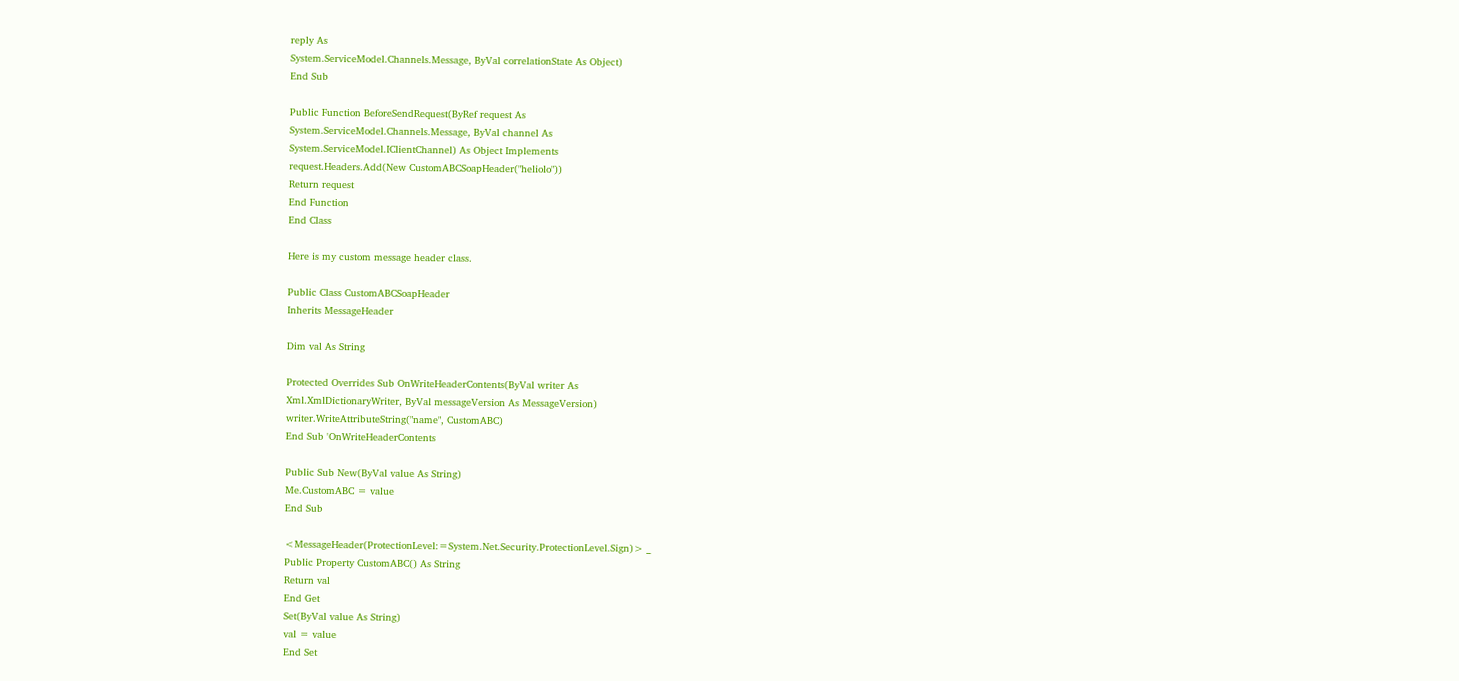reply As
System.ServiceModel.Channels.Message, ByVal correlationState As Object)
End Sub

Public Function BeforeSendRequest(ByRef request As
System.ServiceModel.Channels.Message, ByVal channel As
System.ServiceModel.IClientChannel) As Object Implements
request.Headers.Add(New CustomABCSoapHeader("heliolo"))
Return request
End Function
End Class

Here is my custom message header class.

Public Class CustomABCSoapHeader
Inherits MessageHeader

Dim val As String

Protected Overrides Sub OnWriteHeaderContents(ByVal writer As
Xml.XmlDictionaryWriter, ByVal messageVersion As MessageVersion)
writer.WriteAttributeString("name", CustomABC)
End Sub 'OnWriteHeaderContents

Public Sub New(ByVal value As String)
Me.CustomABC = value
End Sub

<MessageHeader(ProtectionLevel:=System.Net.Security.ProtectionLevel.Sign)> _
Public Property CustomABC() As String
Return val
End Get
Set(ByVal value As String)
val = value
End Set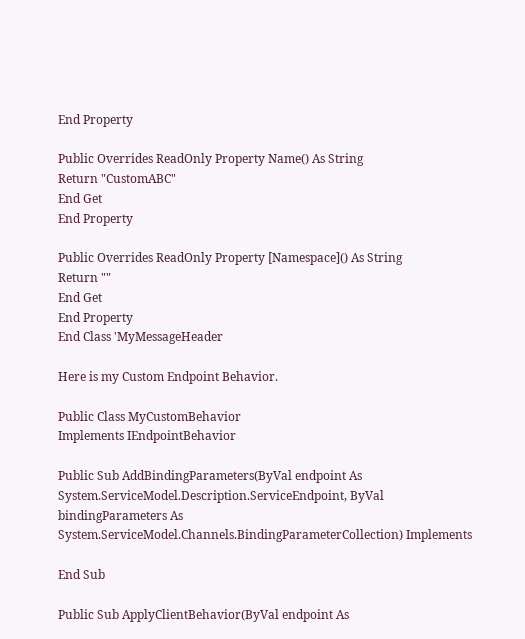End Property

Public Overrides ReadOnly Property Name() As String
Return "CustomABC"
End Get
End Property

Public Overrides ReadOnly Property [Namespace]() As String
Return ""
End Get
End Property
End Class 'MyMessageHeader

Here is my Custom Endpoint Behavior.

Public Class MyCustomBehavior
Implements IEndpointBehavior

Public Sub AddBindingParameters(ByVal endpoint As
System.ServiceModel.Description.ServiceEndpoint, ByVal bindingParameters As
System.ServiceModel.Channels.BindingParameterCollection) Implements

End Sub

Public Sub ApplyClientBehavior(ByVal endpoint As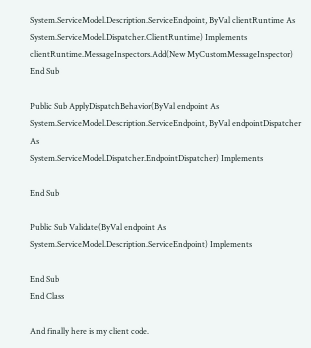System.ServiceModel.Description.ServiceEndpoint, ByVal clientRuntime As
System.ServiceModel.Dispatcher.ClientRuntime) Implements
clientRuntime.MessageInspectors.Add(New MyCustomMessageInspector)
End Sub

Public Sub ApplyDispatchBehavior(ByVal endpoint As
System.ServiceModel.Description.ServiceEndpoint, ByVal endpointDispatcher As
System.ServiceModel.Dispatcher.EndpointDispatcher) Implements

End Sub

Public Sub Validate(ByVal endpoint As
System.ServiceModel.Description.ServiceEndpoint) Implements

End Sub
End Class

And finally here is my client code.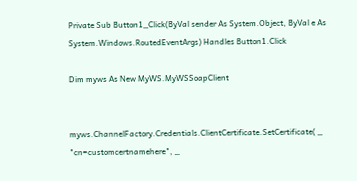Private Sub Button1_Click(ByVal sender As System.Object, ByVal e As
System.Windows.RoutedEventArgs) Handles Button1.Click

Dim myws As New MyWS.MyWSSoapClient


myws.ChannelFactory.Credentials.ClientCertificate.SetCertificate( _
"cn=customcertnamehere", _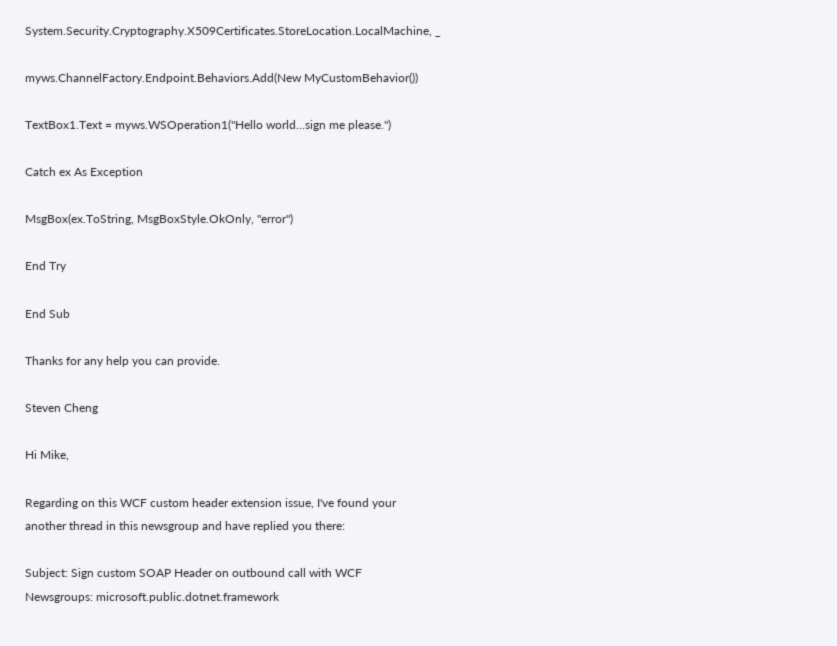System.Security.Cryptography.X509Certificates.StoreLocation.LocalMachine, _

myws.ChannelFactory.Endpoint.Behaviors.Add(New MyCustomBehavior())

TextBox1.Text = myws.WSOperation1("Hello world...sign me please.")

Catch ex As Exception

MsgBox(ex.ToString, MsgBoxStyle.OkOnly, "error")

End Try

End Sub

Thanks for any help you can provide.

Steven Cheng

Hi Mike,

Regarding on this WCF custom header extension issue, I've found your
another thread in this newsgroup and have replied you there:

Subject: Sign custom SOAP Header on outbound call with WCF
Newsgroups: microsoft.public.dotnet.framework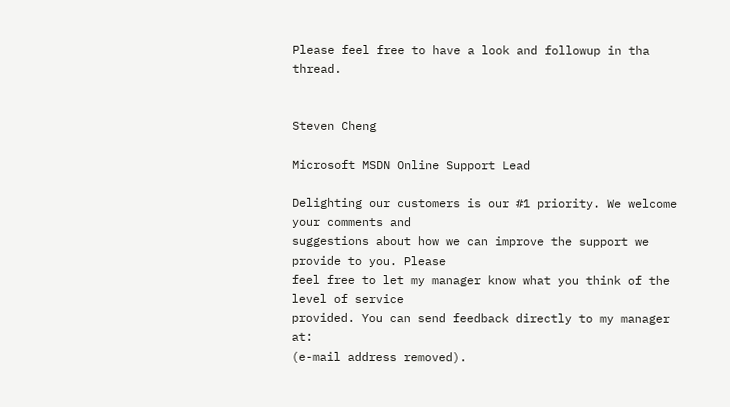Please feel free to have a look and followup in tha thread.


Steven Cheng

Microsoft MSDN Online Support Lead

Delighting our customers is our #1 priority. We welcome your comments and
suggestions about how we can improve the support we provide to you. Please
feel free to let my manager know what you think of the level of service
provided. You can send feedback directly to my manager at:
(e-mail address removed).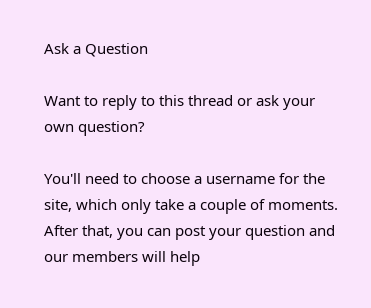Ask a Question

Want to reply to this thread or ask your own question?

You'll need to choose a username for the site, which only take a couple of moments. After that, you can post your question and our members will help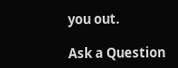you out.

Ask a Question